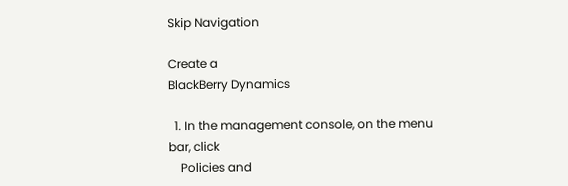Skip Navigation

Create a
BlackBerry Dynamics

  1. In the management console, on the menu bar, click
    Policies and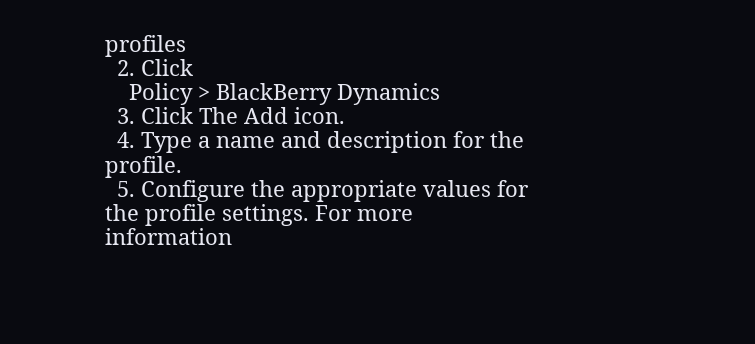profiles
  2. Click
    Policy > BlackBerry Dynamics
  3. Click The Add icon.
  4. Type a name and description for the profile.
  5. Configure the appropriate values for the profile settings. For more information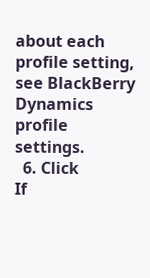about each profile setting, see BlackBerry Dynamics profile settings.
  6. Click
If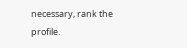necessary, rank the profile.